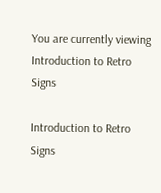You are currently viewing Introduction to Retro Signs

Introduction to Retro Signs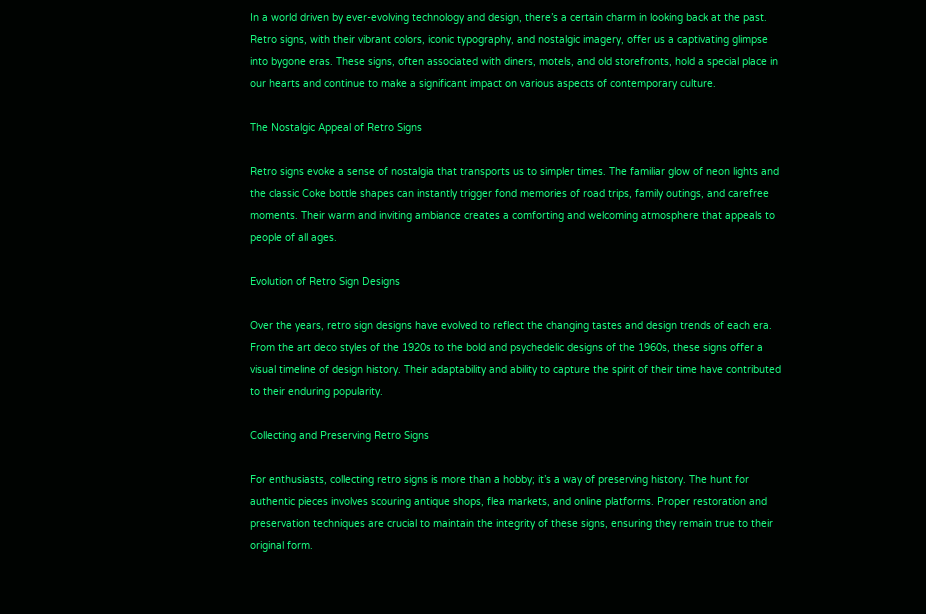In a world driven by ever-evolving technology and design, there’s a certain charm in looking back at the past. Retro signs, with their vibrant colors, iconic typography, and nostalgic imagery, offer us a captivating glimpse into bygone eras. These signs, often associated with diners, motels, and old storefronts, hold a special place in our hearts and continue to make a significant impact on various aspects of contemporary culture.

The Nostalgic Appeal of Retro Signs

Retro signs evoke a sense of nostalgia that transports us to simpler times. The familiar glow of neon lights and the classic Coke bottle shapes can instantly trigger fond memories of road trips, family outings, and carefree moments. Their warm and inviting ambiance creates a comforting and welcoming atmosphere that appeals to people of all ages.

Evolution of Retro Sign Designs

Over the years, retro sign designs have evolved to reflect the changing tastes and design trends of each era. From the art deco styles of the 1920s to the bold and psychedelic designs of the 1960s, these signs offer a visual timeline of design history. Their adaptability and ability to capture the spirit of their time have contributed to their enduring popularity.

Collecting and Preserving Retro Signs

For enthusiasts, collecting retro signs is more than a hobby; it’s a way of preserving history. The hunt for authentic pieces involves scouring antique shops, flea markets, and online platforms. Proper restoration and preservation techniques are crucial to maintain the integrity of these signs, ensuring they remain true to their original form.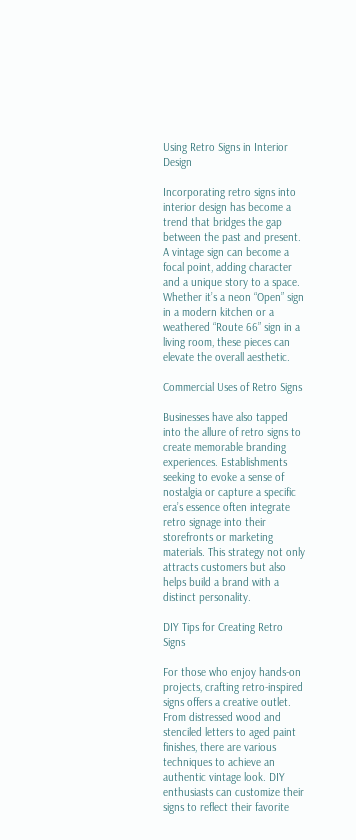Using Retro Signs in Interior Design

Incorporating retro signs into interior design has become a trend that bridges the gap between the past and present. A vintage sign can become a focal point, adding character and a unique story to a space. Whether it’s a neon “Open” sign in a modern kitchen or a weathered “Route 66” sign in a living room, these pieces can elevate the overall aesthetic.

Commercial Uses of Retro Signs

Businesses have also tapped into the allure of retro signs to create memorable branding experiences. Establishments seeking to evoke a sense of nostalgia or capture a specific era’s essence often integrate retro signage into their storefronts or marketing materials. This strategy not only attracts customers but also helps build a brand with a distinct personality.

DIY Tips for Creating Retro Signs

For those who enjoy hands-on projects, crafting retro-inspired signs offers a creative outlet. From distressed wood and stenciled letters to aged paint finishes, there are various techniques to achieve an authentic vintage look. DIY enthusiasts can customize their signs to reflect their favorite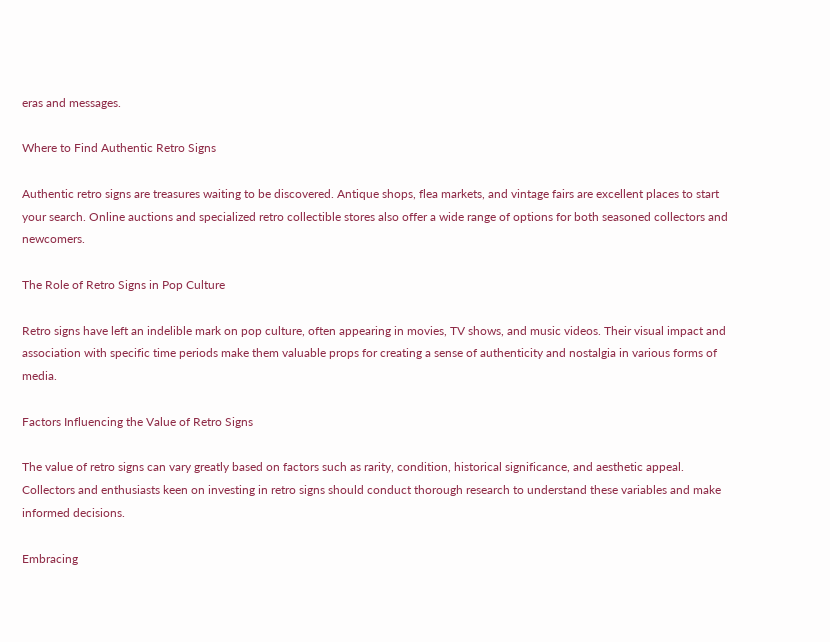eras and messages.

Where to Find Authentic Retro Signs

Authentic retro signs are treasures waiting to be discovered. Antique shops, flea markets, and vintage fairs are excellent places to start your search. Online auctions and specialized retro collectible stores also offer a wide range of options for both seasoned collectors and newcomers.

The Role of Retro Signs in Pop Culture

Retro signs have left an indelible mark on pop culture, often appearing in movies, TV shows, and music videos. Their visual impact and association with specific time periods make them valuable props for creating a sense of authenticity and nostalgia in various forms of media.

Factors Influencing the Value of Retro Signs

The value of retro signs can vary greatly based on factors such as rarity, condition, historical significance, and aesthetic appeal. Collectors and enthusiasts keen on investing in retro signs should conduct thorough research to understand these variables and make informed decisions.

Embracing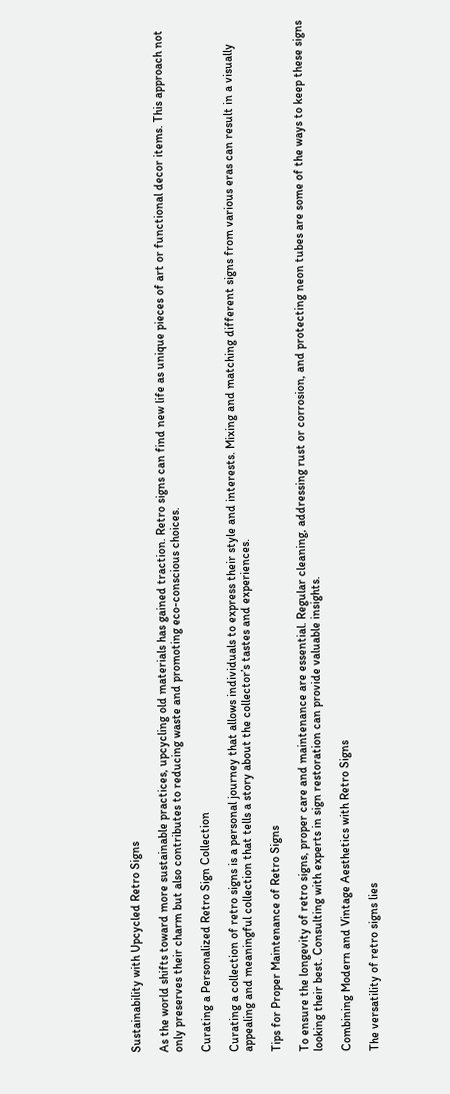Sustainability with Upcycled Retro Signs

As the world shifts toward more sustainable practices, upcycling old materials has gained traction. Retro signs can find new life as unique pieces of art or functional decor items. This approach not only preserves their charm but also contributes to reducing waste and promoting eco-conscious choices.

Curating a Personalized Retro Sign Collection

Curating a collection of retro signs is a personal journey that allows individuals to express their style and interests. Mixing and matching different signs from various eras can result in a visually appealing and meaningful collection that tells a story about the collector’s tastes and experiences.

Tips for Proper Maintenance of Retro Signs

To ensure the longevity of retro signs, proper care and maintenance are essential. Regular cleaning, addressing rust or corrosion, and protecting neon tubes are some of the ways to keep these signs looking their best. Consulting with experts in sign restoration can provide valuable insights.

Combining Modern and Vintage Aesthetics with Retro Signs

The versatility of retro signs lies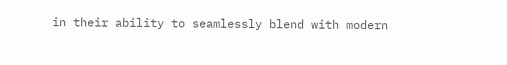in their ability to seamlessly blend with modern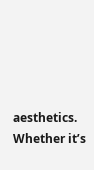aesthetics. Whether it’s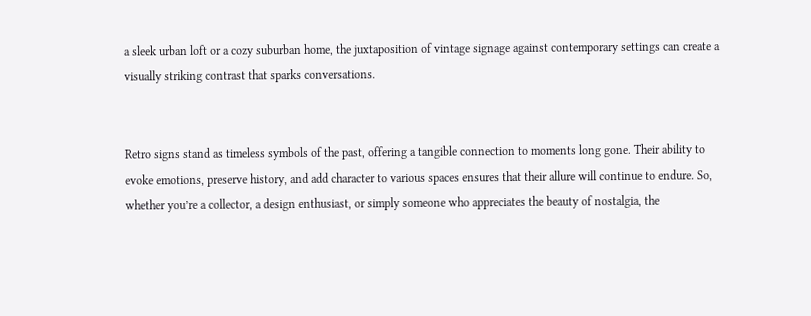a sleek urban loft or a cozy suburban home, the juxtaposition of vintage signage against contemporary settings can create a visually striking contrast that sparks conversations.


Retro signs stand as timeless symbols of the past, offering a tangible connection to moments long gone. Their ability to evoke emotions, preserve history, and add character to various spaces ensures that their allure will continue to endure. So, whether you’re a collector, a design enthusiast, or simply someone who appreciates the beauty of nostalgia, the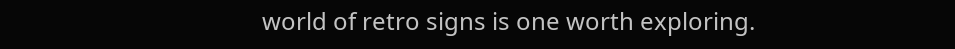world of retro signs is one worth exploring.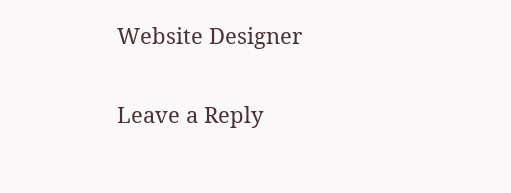Website Designer

Leave a Reply